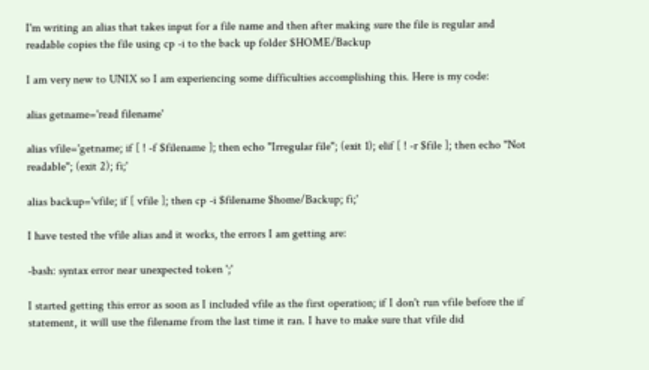I'm writing an alias that takes input for a file name and then after making sure the file is regular and readable copies the file using cp -i to the back up folder $HOME/Backup

I am very new to UNIX so I am experiencing some difficulties accomplishing this. Here is my code:

alias getname='read filename'

alias vfile='getname; if [ ! -f $filename ]; then echo "Irregular file"; (exit 1); elif [ ! -r $file ]; then echo "Not readable"; (exit 2); fi;'

alias backup='vfile; if [ vfile ]; then cp -i $filename $home/Backup; fi;'

I have tested the vfile alias and it works, the errors I am getting are:

-bash: syntax error near unexpected token ';'

I started getting this error as soon as I included vfile as the first operation; if I don't run vfile before the if statement, it will use the filename from the last time it ran. I have to make sure that vfile did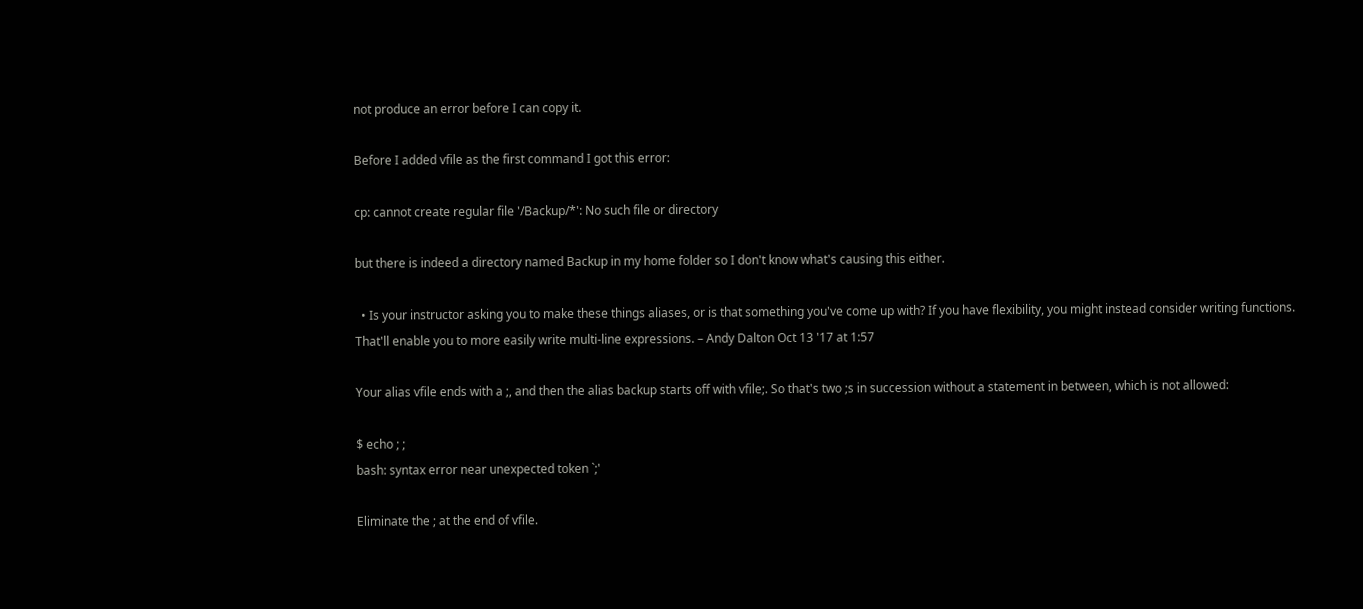not produce an error before I can copy it.

Before I added vfile as the first command I got this error:

cp: cannot create regular file '/Backup/*': No such file or directory

but there is indeed a directory named Backup in my home folder so I don't know what's causing this either.

  • Is your instructor asking you to make these things aliases, or is that something you've come up with? If you have flexibility, you might instead consider writing functions. That'll enable you to more easily write multi-line expressions. – Andy Dalton Oct 13 '17 at 1:57

Your alias vfile ends with a ;, and then the alias backup starts off with vfile;. So that's two ;s in succession without a statement in between, which is not allowed:

$ echo ; ;
bash: syntax error near unexpected token `;'

Eliminate the ; at the end of vfile.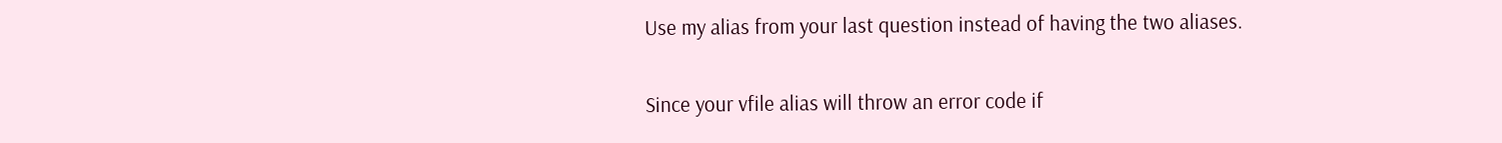Use my alias from your last question instead of having the two aliases.

Since your vfile alias will throw an error code if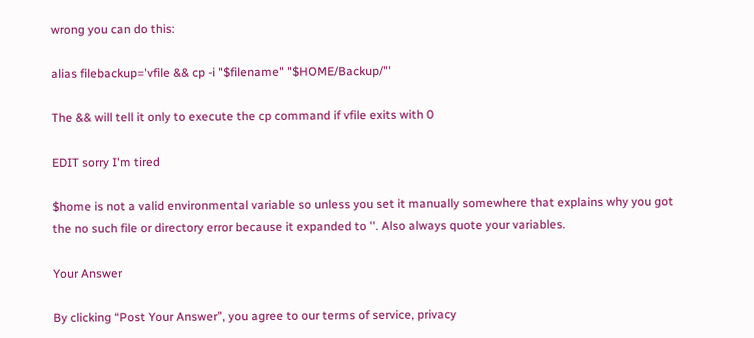wrong you can do this:

alias filebackup='vfile && cp -i "$filename" "$HOME/Backup/"'

The && will tell it only to execute the cp command if vfile exits with 0

EDIT sorry I'm tired

$home is not a valid environmental variable so unless you set it manually somewhere that explains why you got the no such file or directory error because it expanded to ''. Also always quote your variables.

Your Answer

By clicking “Post Your Answer”, you agree to our terms of service, privacy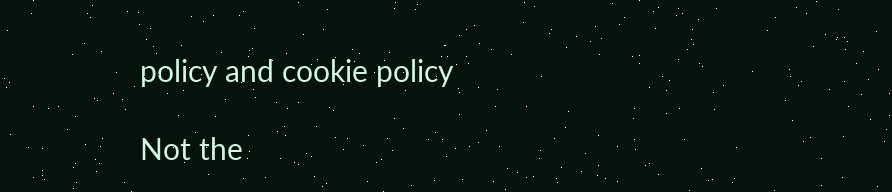policy and cookie policy

Not the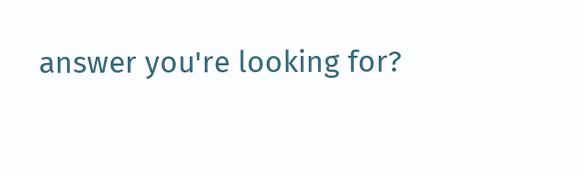answer you're looking for?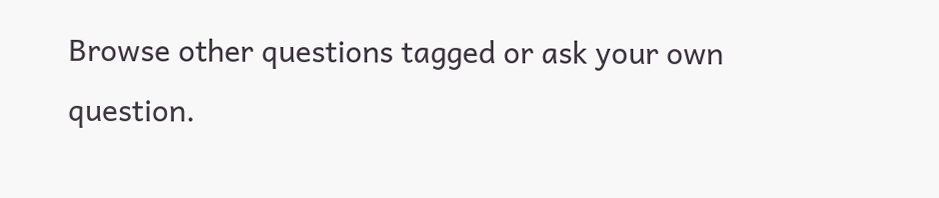Browse other questions tagged or ask your own question.